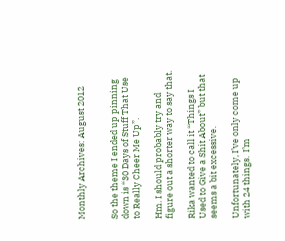Monthly Archives: August 2012


So the theme I ended up pinning down is “30 Days of Stuff That Use to Really Cheer Me Up”.

Hm. I should probably try and figure out a shorter way to say that.

Rika wanted to call it “Things I Used to Give a Shit About” but that seems a bit excessive.

Unfortunately, I’ve only come up with 24 things.  I’m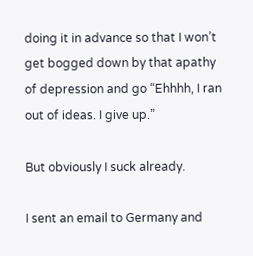doing it in advance so that I won’t get bogged down by that apathy of depression and go “Ehhhh, I ran out of ideas. I give up.”

But obviously I suck already.

I sent an email to Germany and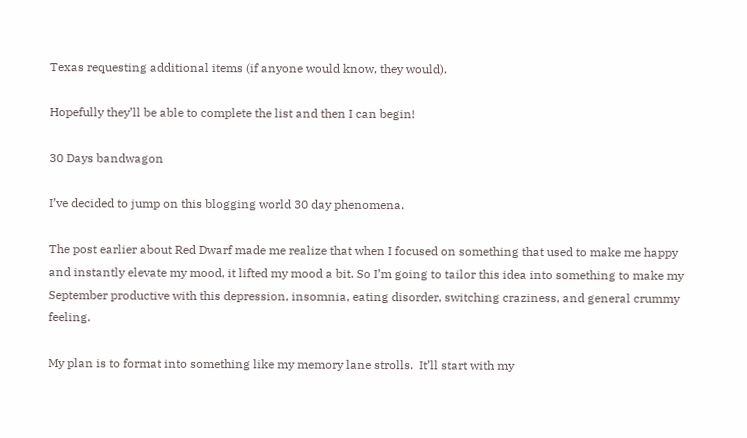Texas requesting additional items (if anyone would know, they would).

Hopefully they’ll be able to complete the list and then I can begin!

30 Days bandwagon

I’ve decided to jump on this blogging world 30 day phenomena.

The post earlier about Red Dwarf made me realize that when I focused on something that used to make me happy and instantly elevate my mood, it lifted my mood a bit. So I’m going to tailor this idea into something to make my September productive with this depression, insomnia, eating disorder, switching craziness, and general crummy feeling.

My plan is to format into something like my memory lane strolls.  It’ll start with my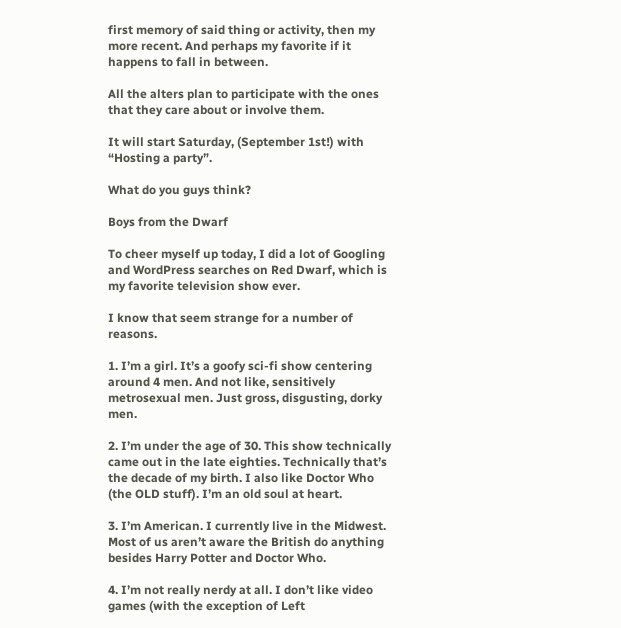first memory of said thing or activity, then my more recent. And perhaps my favorite if it happens to fall in between.

All the alters plan to participate with the ones that they care about or involve them.

It will start Saturday, (September 1st!) with “Hosting a party”.

What do you guys think?

Boys from the Dwarf

To cheer myself up today, I did a lot of Googling and WordPress searches on Red Dwarf, which is my favorite television show ever.

I know that seem strange for a number of reasons.

1. I’m a girl. It’s a goofy sci-fi show centering around 4 men. And not like, sensitively metrosexual men. Just gross, disgusting, dorky men.

2. I’m under the age of 30. This show technically came out in the late eighties. Technically that’s the decade of my birth. I also like Doctor Who (the OLD stuff). I’m an old soul at heart.

3. I’m American. I currently live in the Midwest. Most of us aren’t aware the British do anything besides Harry Potter and Doctor Who.

4. I’m not really nerdy at all. I don’t like video games (with the exception of Left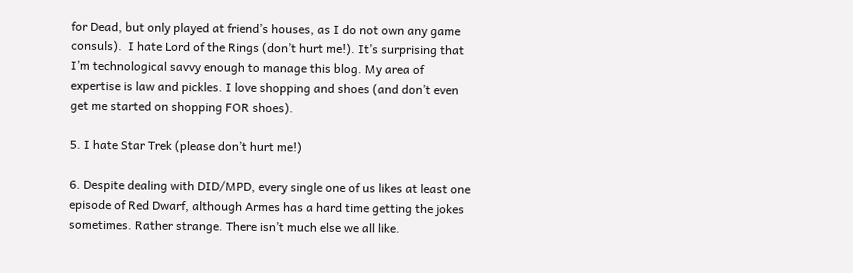for Dead, but only played at friend’s houses, as I do not own any game consuls).  I hate Lord of the Rings (don’t hurt me!). It’s surprising that I’m technological savvy enough to manage this blog. My area of expertise is law and pickles. I love shopping and shoes (and don’t even get me started on shopping FOR shoes).

5. I hate Star Trek (please don’t hurt me!)

6. Despite dealing with DID/MPD, every single one of us likes at least one episode of Red Dwarf, although Armes has a hard time getting the jokes sometimes. Rather strange. There isn’t much else we all like.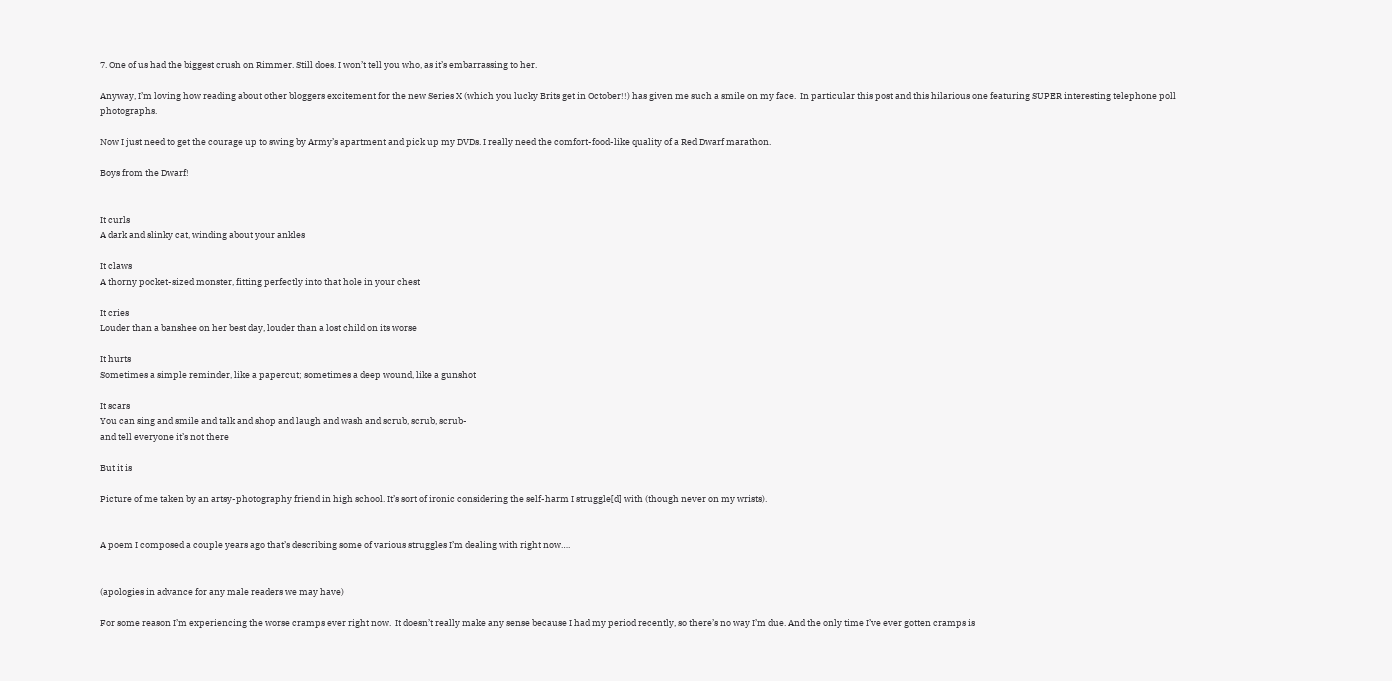7. One of us had the biggest crush on Rimmer. Still does. I won’t tell you who, as it’s embarrassing to her.

Anyway, I’m loving how reading about other bloggers excitement for the new Series X (which you lucky Brits get in October!!) has given me such a smile on my face.  In particular this post and this hilarious one featuring SUPER interesting telephone poll photographs.

Now I just need to get the courage up to swing by Army’s apartment and pick up my DVDs. I really need the comfort-food-like quality of a Red Dwarf marathon.

Boys from the Dwarf!


It curls
A dark and slinky cat, winding about your ankles

It claws
A thorny pocket-sized monster, fitting perfectly into that hole in your chest

It cries
Louder than a banshee on her best day, louder than a lost child on its worse

It hurts
Sometimes a simple reminder, like a papercut; sometimes a deep wound, like a gunshot

It scars
You can sing and smile and talk and shop and laugh and wash and scrub, scrub, scrub-
and tell everyone it’s not there

But it is

Picture of me taken by an artsy-photography friend in high school. It’s sort of ironic considering the self-harm I struggle[d] with (though never on my wrists).


A poem I composed a couple years ago that’s describing some of various struggles I’m dealing with right now….


(apologies in advance for any male readers we may have)

For some reason I’m experiencing the worse cramps ever right now.  It doesn’t really make any sense because I had my period recently, so there’s no way I’m due. And the only time I’ve ever gotten cramps is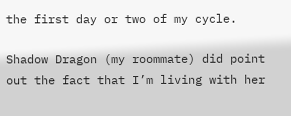the first day or two of my cycle.

Shadow Dragon (my roommate) did point out the fact that I’m living with her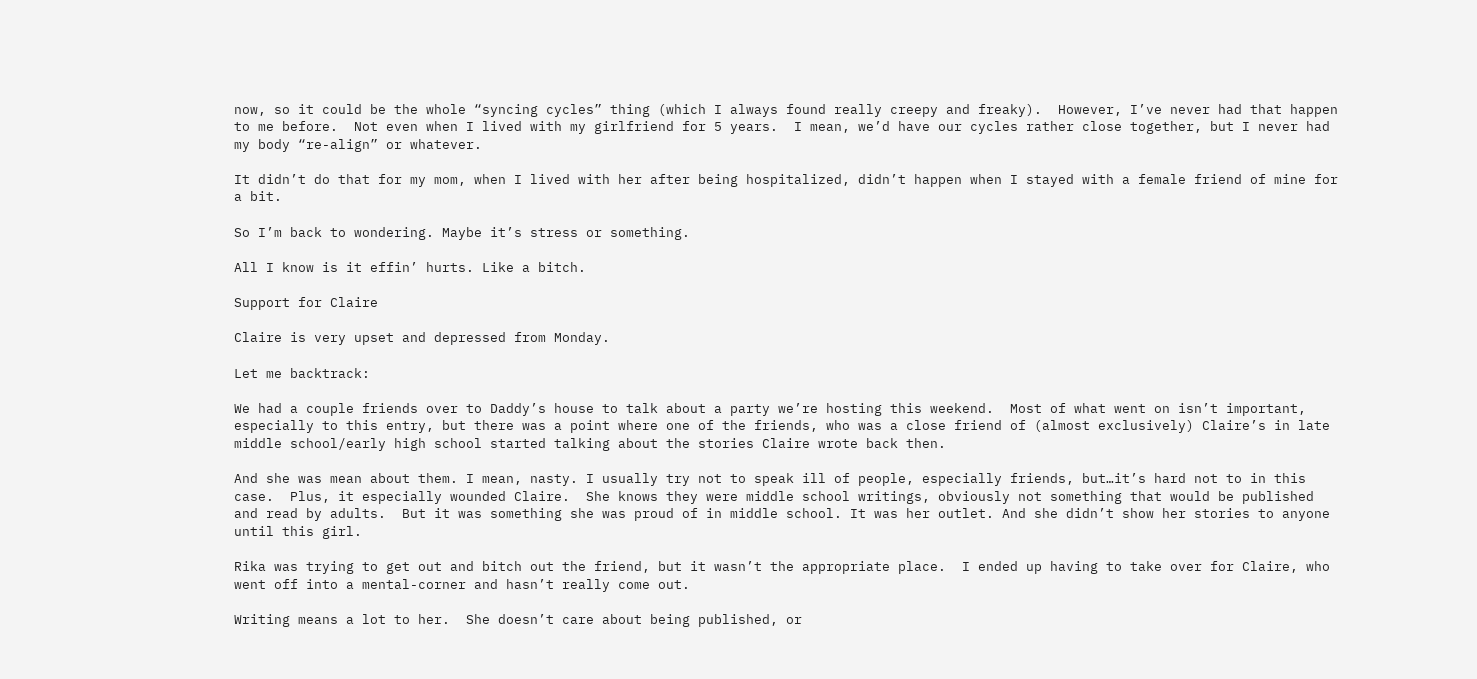now, so it could be the whole “syncing cycles” thing (which I always found really creepy and freaky).  However, I’ve never had that happen to me before.  Not even when I lived with my girlfriend for 5 years.  I mean, we’d have our cycles rather close together, but I never had my body “re-align” or whatever.

It didn’t do that for my mom, when I lived with her after being hospitalized, didn’t happen when I stayed with a female friend of mine for a bit.

So I’m back to wondering. Maybe it’s stress or something.

All I know is it effin’ hurts. Like a bitch.

Support for Claire

Claire is very upset and depressed from Monday.

Let me backtrack:

We had a couple friends over to Daddy’s house to talk about a party we’re hosting this weekend.  Most of what went on isn’t important, especially to this entry, but there was a point where one of the friends, who was a close friend of (almost exclusively) Claire’s in late middle school/early high school started talking about the stories Claire wrote back then.

And she was mean about them. I mean, nasty. I usually try not to speak ill of people, especially friends, but…it’s hard not to in this case.  Plus, it especially wounded Claire.  She knows they were middle school writings, obviously not something that would be published and read by adults.  But it was something she was proud of in middle school. It was her outlet. And she didn’t show her stories to anyone until this girl.

Rika was trying to get out and bitch out the friend, but it wasn’t the appropriate place.  I ended up having to take over for Claire, who went off into a mental-corner and hasn’t really come out.

Writing means a lot to her.  She doesn’t care about being published, or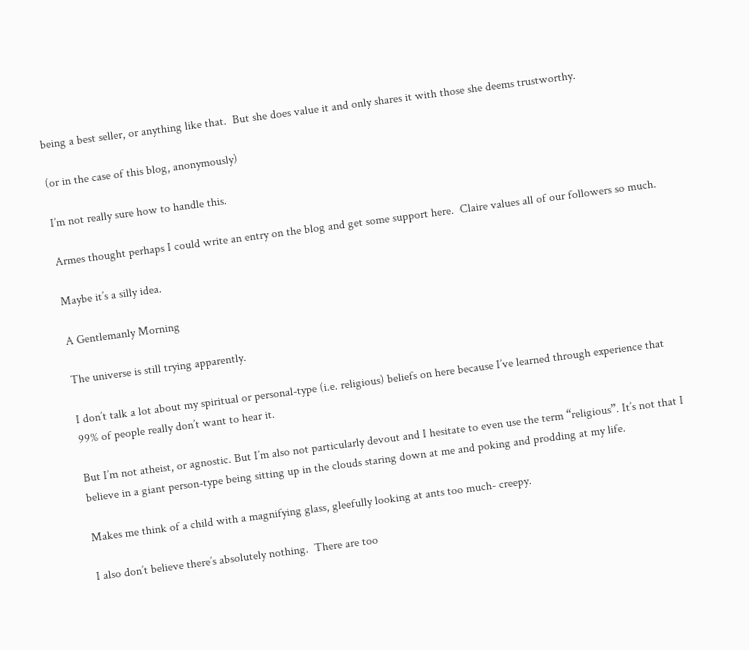being a best seller, or anything like that.  But she does value it and only shares it with those she deems trustworthy.

(or in the case of this blog, anonymously)

I’m not really sure how to handle this.

Armes thought perhaps I could write an entry on the blog and get some support here.  Claire values all of our followers so much.

Maybe it’s a silly idea.

A Gentlemanly Morning

The universe is still trying apparently.

I don’t talk a lot about my spiritual or personal-type (i.e. religious) beliefs on here because I’ve learned through experience that 99% of people really don’t want to hear it.

But I’m not atheist, or agnostic. But I’m also not particularly devout and I hesitate to even use the term “religious”. It’s not that I believe in a giant person-type being sitting up in the clouds staring down at me and poking and prodding at my life.

Makes me think of a child with a magnifying glass, gleefully looking at ants too much- creepy.

I also don’t believe there’s absolutely nothing.  There are too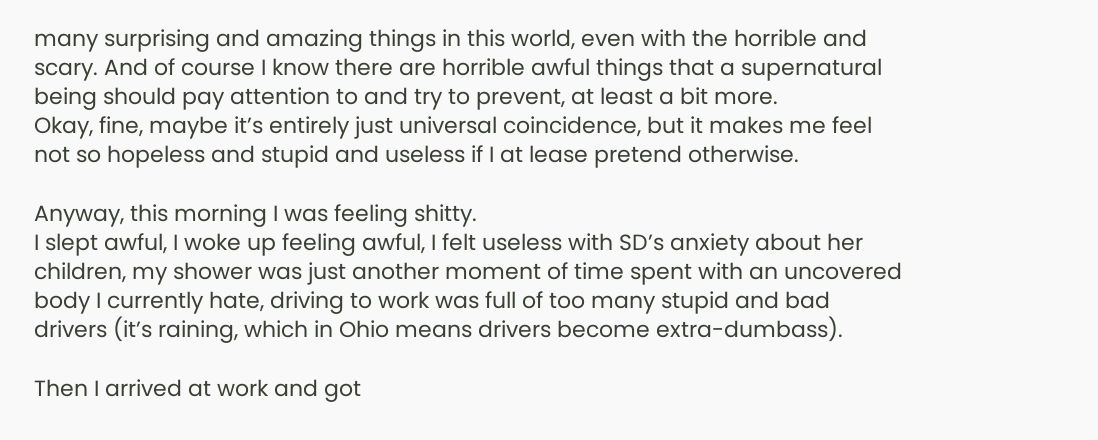many surprising and amazing things in this world, even with the horrible and scary. And of course I know there are horrible awful things that a supernatural being should pay attention to and try to prevent, at least a bit more.
Okay, fine, maybe it’s entirely just universal coincidence, but it makes me feel not so hopeless and stupid and useless if I at lease pretend otherwise.

Anyway, this morning I was feeling shitty.
I slept awful, I woke up feeling awful, I felt useless with SD’s anxiety about her children, my shower was just another moment of time spent with an uncovered body I currently hate, driving to work was full of too many stupid and bad drivers (it’s raining, which in Ohio means drivers become extra-dumbass).

Then I arrived at work and got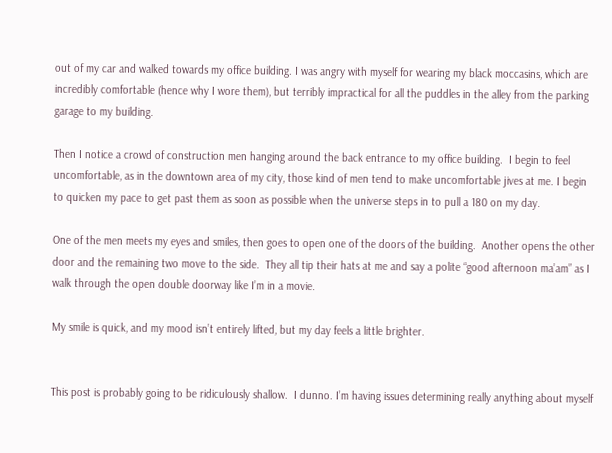out of my car and walked towards my office building. I was angry with myself for wearing my black moccasins, which are incredibly comfortable (hence why I wore them), but terribly impractical for all the puddles in the alley from the parking garage to my building.

Then I notice a crowd of construction men hanging around the back entrance to my office building.  I begin to feel uncomfortable, as in the downtown area of my city, those kind of men tend to make uncomfortable jives at me. I begin to quicken my pace to get past them as soon as possible when the universe steps in to pull a 180 on my day.

One of the men meets my eyes and smiles, then goes to open one of the doors of the building.  Another opens the other door and the remaining two move to the side.  They all tip their hats at me and say a polite “good afternoon ma’am” as I walk through the open double doorway like I’m in a movie.

My smile is quick, and my mood isn’t entirely lifted, but my day feels a little brighter.


This post is probably going to be ridiculously shallow.  I dunno. I’m having issues determining really anything about myself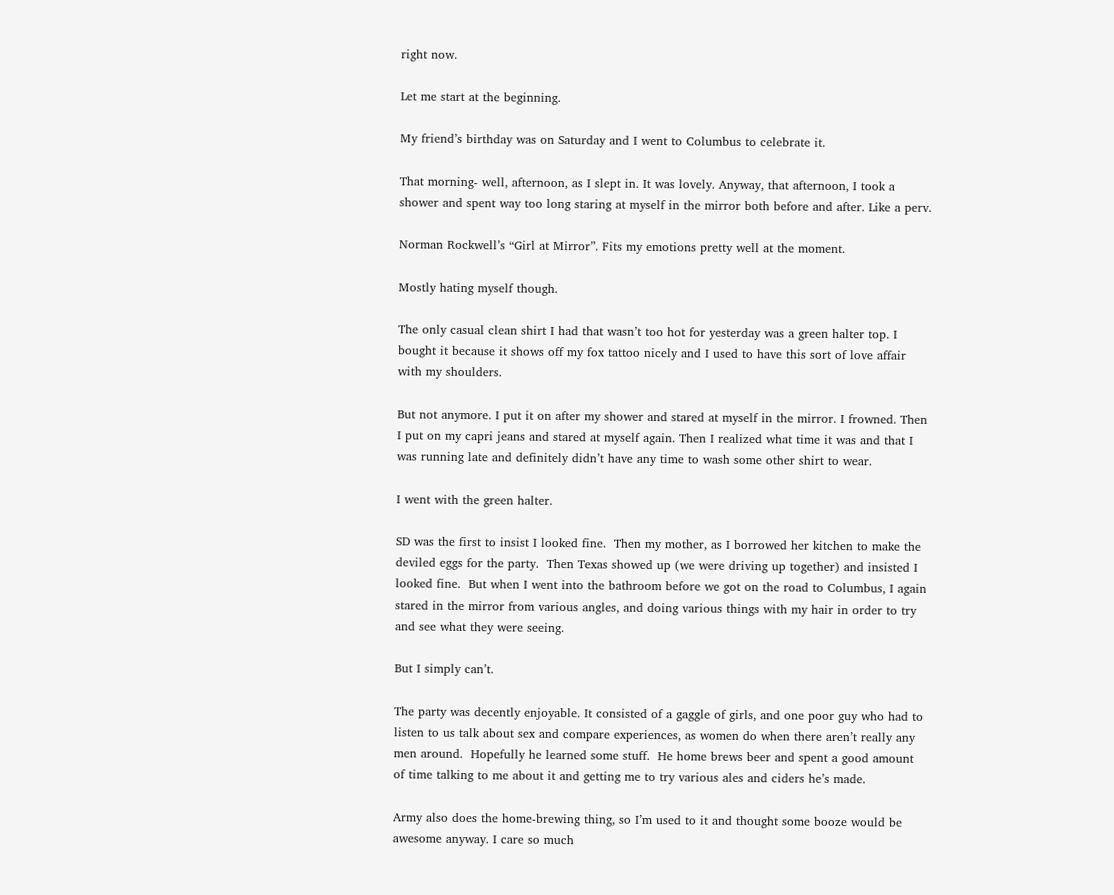right now.

Let me start at the beginning.

My friend’s birthday was on Saturday and I went to Columbus to celebrate it.

That morning- well, afternoon, as I slept in. It was lovely. Anyway, that afternoon, I took a shower and spent way too long staring at myself in the mirror both before and after. Like a perv.

Norman Rockwell’s “Girl at Mirror”. Fits my emotions pretty well at the moment.

Mostly hating myself though.

The only casual clean shirt I had that wasn’t too hot for yesterday was a green halter top. I bought it because it shows off my fox tattoo nicely and I used to have this sort of love affair with my shoulders.

But not anymore. I put it on after my shower and stared at myself in the mirror. I frowned. Then I put on my capri jeans and stared at myself again. Then I realized what time it was and that I was running late and definitely didn’t have any time to wash some other shirt to wear.

I went with the green halter.

SD was the first to insist I looked fine.  Then my mother, as I borrowed her kitchen to make the deviled eggs for the party.  Then Texas showed up (we were driving up together) and insisted I looked fine.  But when I went into the bathroom before we got on the road to Columbus, I again stared in the mirror from various angles, and doing various things with my hair in order to try and see what they were seeing.

But I simply can’t.

The party was decently enjoyable. It consisted of a gaggle of girls, and one poor guy who had to listen to us talk about sex and compare experiences, as women do when there aren’t really any men around.  Hopefully he learned some stuff.  He home brews beer and spent a good amount of time talking to me about it and getting me to try various ales and ciders he’s made.

Army also does the home-brewing thing, so I’m used to it and thought some booze would be awesome anyway. I care so much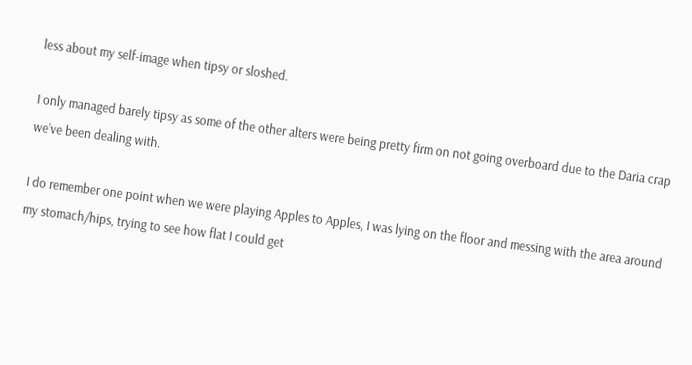less about my self-image when tipsy or sloshed.

I only managed barely tipsy as some of the other alters were being pretty firm on not going overboard due to the Daria crap we’ve been dealing with.

I do remember one point when we were playing Apples to Apples, I was lying on the floor and messing with the area around my stomach/hips, trying to see how flat I could get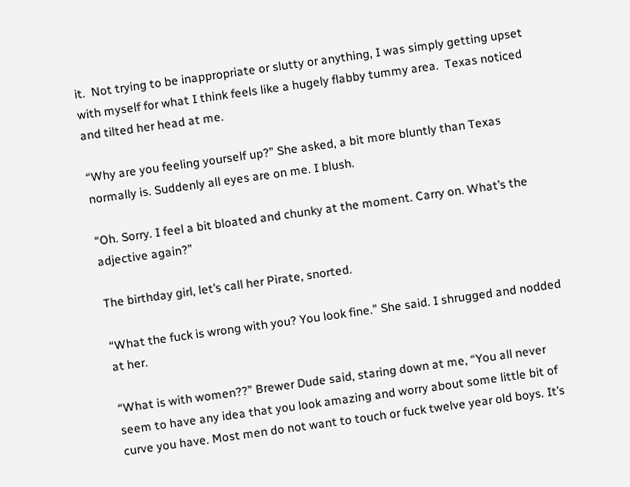it.  Not trying to be inappropriate or slutty or anything, I was simply getting upset with myself for what I think feels like a hugely flabby tummy area.  Texas noticed and tilted her head at me.

“Why are you feeling yourself up?” She asked, a bit more bluntly than Texas normally is. Suddenly all eyes are on me. I blush.

“Oh. Sorry. I feel a bit bloated and chunky at the moment. Carry on. What’s the adjective again?”

The birthday girl, let’s call her Pirate, snorted.

“What the fuck is wrong with you? You look fine.” She said. I shrugged and nodded at her.

“What is with women??” Brewer Dude said, staring down at me, “You all never seem to have any idea that you look amazing and worry about some little bit of curve you have. Most men do not want to touch or fuck twelve year old boys. It’s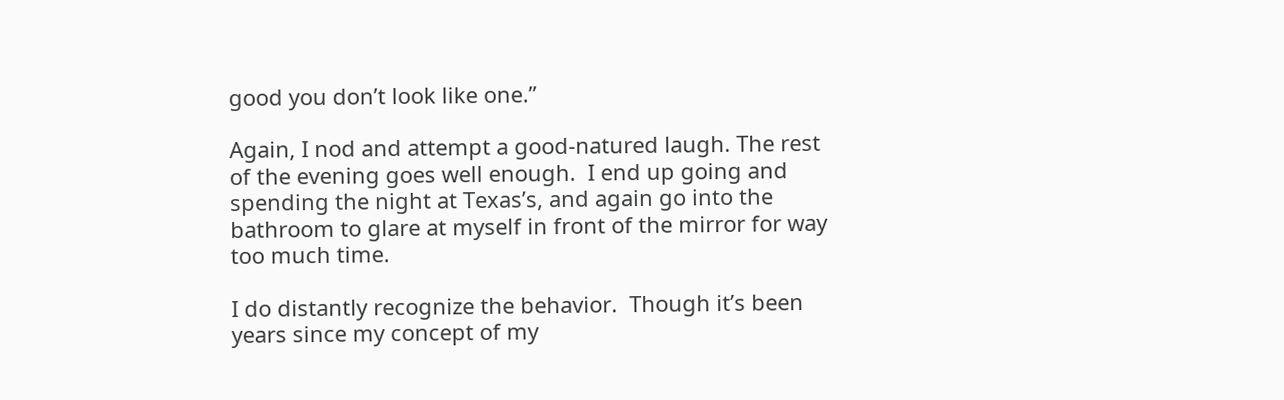good you don’t look like one.”

Again, I nod and attempt a good-natured laugh. The rest of the evening goes well enough.  I end up going and spending the night at Texas’s, and again go into the bathroom to glare at myself in front of the mirror for way too much time.

I do distantly recognize the behavior.  Though it’s been years since my concept of my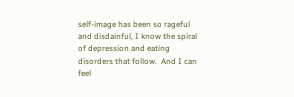self-image has been so rageful and disdainful, I know the spiral of depression and eating disorders that follow.  And I can feel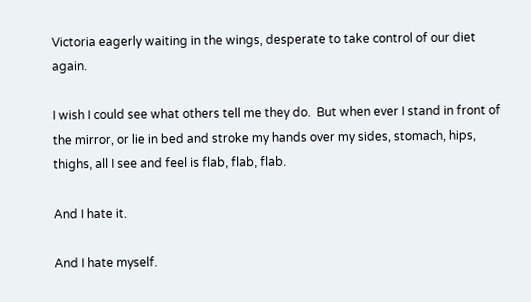Victoria eagerly waiting in the wings, desperate to take control of our diet again.

I wish I could see what others tell me they do.  But when ever I stand in front of the mirror, or lie in bed and stroke my hands over my sides, stomach, hips, thighs, all I see and feel is flab, flab, flab.

And I hate it.

And I hate myself.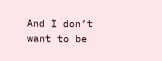And I don’t want to be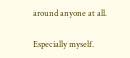around anyone at all.

Especially myself.